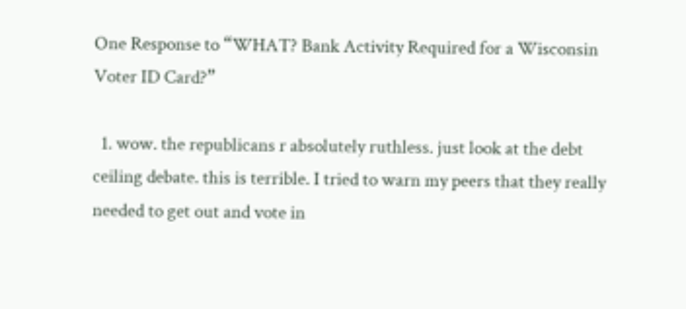One Response to “WHAT? Bank Activity Required for a Wisconsin Voter ID Card?”

  1. wow. the republicans r absolutely ruthless. just look at the debt ceiling debate. this is terrible. I tried to warn my peers that they really needed to get out and vote in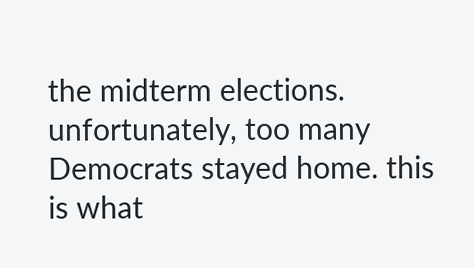the midterm elections. unfortunately, too many Democrats stayed home. this is what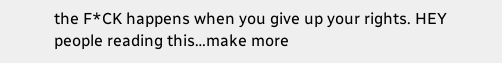the F*CK happens when you give up your rights. HEY people reading this…make more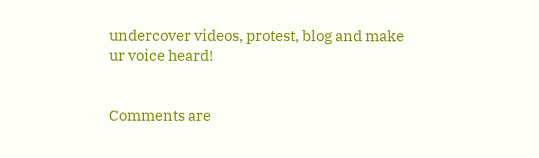undercover videos, protest, blog and make ur voice heard!


Comments are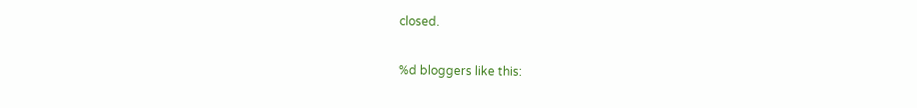closed.

%d bloggers like this: